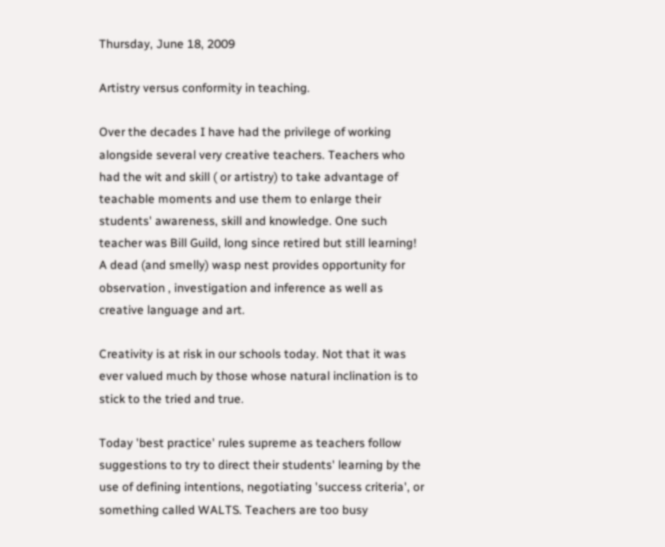Thursday, June 18, 2009

Artistry versus conformity in teaching.

Over the decades I have had the privilege of working alongside several very creative teachers. Teachers who had the wit and skill ( or artistry) to take advantage of teachable moments and use them to enlarge their students' awareness, skill and knowledge. One such teacher was Bill Guild, long since retired but still learning! A dead (and smelly) wasp nest provides opportunity for observation , investigation and inference as well as creative language and art.

Creativity is at risk in our schools today. Not that it was ever valued much by those whose natural inclination is to stick to the tried and true.

Today 'best practice' rules supreme as teachers follow suggestions to try to direct their students' learning by the use of defining intentions, negotiating 'success criteria', or something called WALTS. Teachers are too busy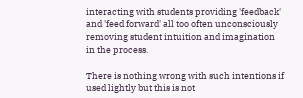interacting with students providing 'feedback' and 'feed forward' all too often unconsciously removing student intuition and imagination in the process.

There is nothing wrong with such intentions if used lightly but this is not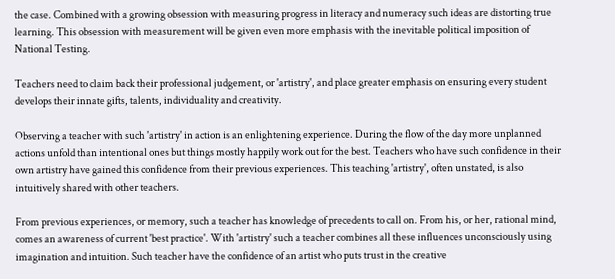the case. Combined with a growing obsession with measuring progress in literacy and numeracy such ideas are distorting true learning. This obsession with measurement will be given even more emphasis with the inevitable political imposition of National Testing.

Teachers need to claim back their professional judgement, or 'artistry', and place greater emphasis on ensuring every student develops their innate gifts, talents, individuality and creativity.

Observing a teacher with such 'artistry' in action is an enlightening experience. During the flow of the day more unplanned actions unfold than intentional ones but things mostly happily work out for the best. Teachers who have such confidence in their own artistry have gained this confidence from their previous experiences. This teaching 'artistry', often unstated, is also intuitively shared with other teachers.

From previous experiences, or memory, such a teacher has knowledge of precedents to call on. From his, or her, rational mind, comes an awareness of current 'best practice'. With 'artistry' such a teacher combines all these influences unconsciously using imagination and intuition. Such teacher have the confidence of an artist who puts trust in the creative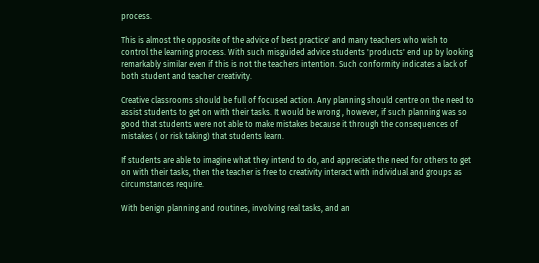process.

This is almost the opposite of the advice of best practice' and many teachers who wish to control the learning process. With such misguided advice students 'products' end up by looking remarkably similar even if this is not the teachers intention. Such conformity indicates a lack of both student and teacher creativity.

Creative classrooms should be full of focused action. Any planning should centre on the need to assist students to get on with their tasks. It would be wrong , however, if such planning was so good that students were not able to make mistakes because it through the consequences of mistakes ( or risk taking) that students learn.

If students are able to imagine what they intend to do, and appreciate the need for others to get on with their tasks, then the teacher is free to creativity interact with individual and groups as circumstances require.

With benign planning and routines, involving real tasks, and an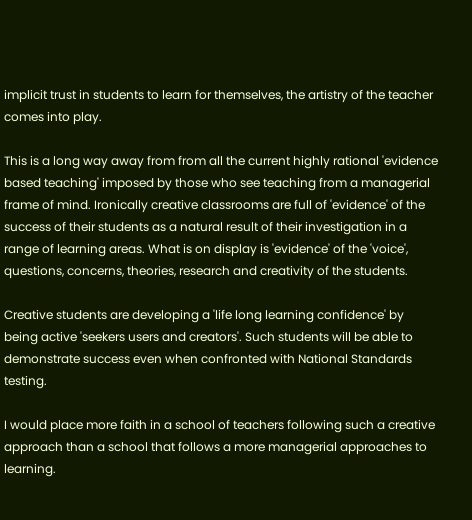implicit trust in students to learn for themselves, the artistry of the teacher comes into play.

This is a long way away from from all the current highly rational 'evidence based teaching' imposed by those who see teaching from a managerial frame of mind. Ironically creative classrooms are full of 'evidence' of the success of their students as a natural result of their investigation in a range of learning areas. What is on display is 'evidence' of the 'voice', questions, concerns, theories, research and creativity of the students.

Creative students are developing a 'life long learning confidence' by being active 'seekers users and creators'. Such students will be able to demonstrate success even when confronted with National Standards testing.

I would place more faith in a school of teachers following such a creative approach than a school that follows a more managerial approaches to learning.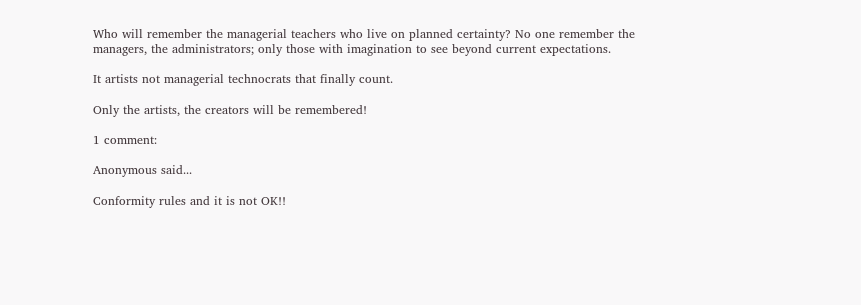Who will remember the managerial teachers who live on planned certainty? No one remember the managers, the administrators; only those with imagination to see beyond current expectations.

It artists not managerial technocrats that finally count.

Only the artists, the creators will be remembered!

1 comment:

Anonymous said...

Conformity rules and it is not OK!!